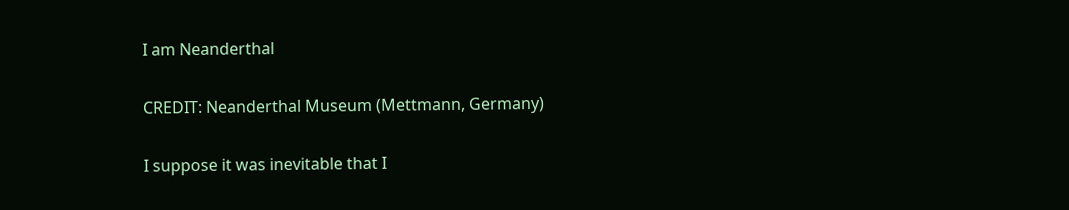I am Neanderthal

CREDIT: Neanderthal Museum (Mettmann, Germany)

I suppose it was inevitable that I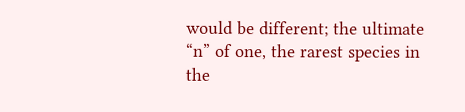would be different; the ultimate “n” of one, the rarest species in the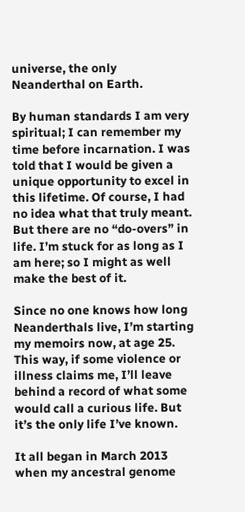universe, the only Neanderthal on Earth.

By human standards I am very spiritual; I can remember my time before incarnation. I was told that I would be given a unique opportunity to excel in this lifetime. Of course, I had no idea what that truly meant. But there are no “do-overs” in life. I’m stuck for as long as I am here; so I might as well make the best of it.

Since no one knows how long Neanderthals live, I’m starting my memoirs now, at age 25. This way, if some violence or illness claims me, I’ll leave behind a record of what some would call a curious life. But it’s the only life I’ve known.

It all began in March 2013 when my ancestral genome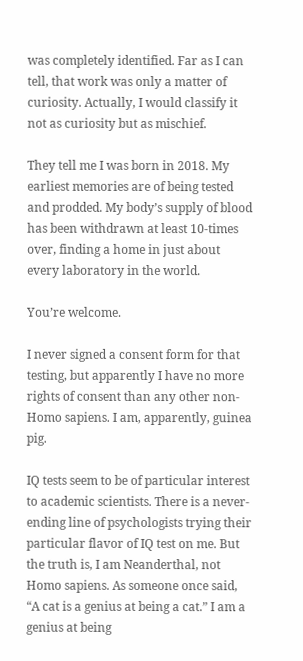was completely identified. Far as I can tell, that work was only a matter of curiosity. Actually, I would classify it not as curiosity but as mischief.

They tell me I was born in 2018. My earliest memories are of being tested and prodded. My body’s supply of blood has been withdrawn at least 10-times over, finding a home in just about every laboratory in the world.

You’re welcome.

I never signed a consent form for that testing, but apparently I have no more rights of consent than any other non-Homo sapiens. I am, apparently, guinea pig.

IQ tests seem to be of particular interest to academic scientists. There is a never-ending line of psychologists trying their particular flavor of IQ test on me. But the truth is, I am Neanderthal, not Homo sapiens. As someone once said, “A cat is a genius at being a cat.” I am a genius at being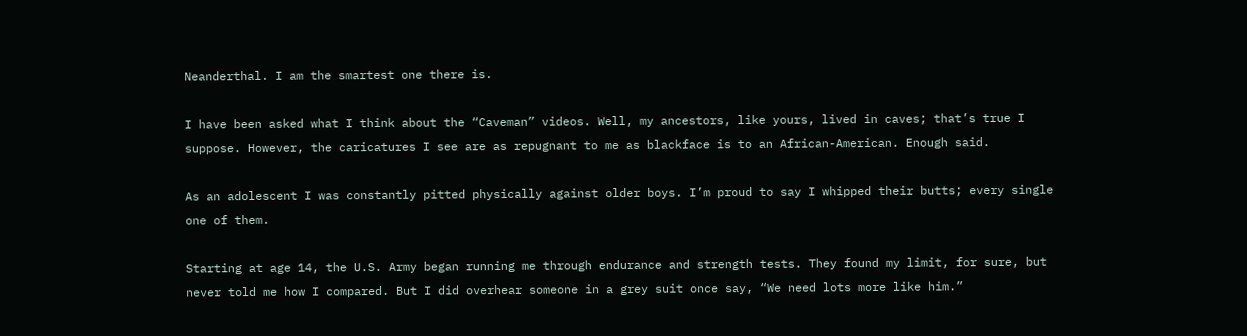Neanderthal. I am the smartest one there is.

I have been asked what I think about the “Caveman” videos. Well, my ancestors, like yours, lived in caves; that’s true I suppose. However, the caricatures I see are as repugnant to me as blackface is to an African-American. Enough said.

As an adolescent I was constantly pitted physically against older boys. I’m proud to say I whipped their butts; every single one of them.

Starting at age 14, the U.S. Army began running me through endurance and strength tests. They found my limit, for sure, but never told me how I compared. But I did overhear someone in a grey suit once say, “We need lots more like him.”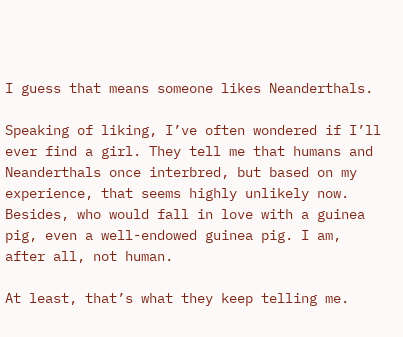I guess that means someone likes Neanderthals.

Speaking of liking, I’ve often wondered if I’ll ever find a girl. They tell me that humans and Neanderthals once interbred, but based on my experience, that seems highly unlikely now. Besides, who would fall in love with a guinea pig, even a well-endowed guinea pig. I am, after all, not human.

At least, that’s what they keep telling me.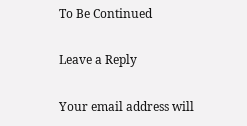To Be Continued

Leave a Reply

Your email address will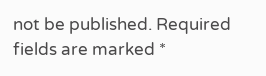not be published. Required fields are marked *